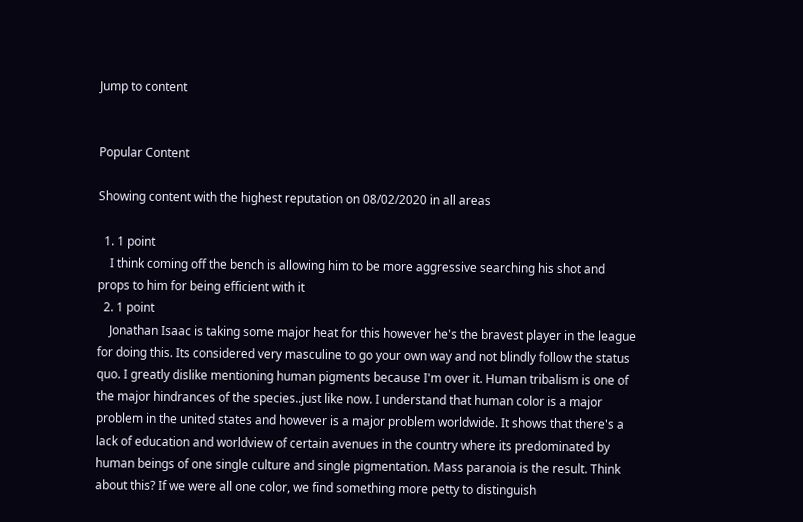Jump to content


Popular Content

Showing content with the highest reputation on 08/02/2020 in all areas

  1. 1 point
    I think coming off the bench is allowing him to be more aggressive searching his shot and props to him for being efficient with it
  2. 1 point
    Jonathan Isaac is taking some major heat for this however he's the bravest player in the league for doing this. Its considered very masculine to go your own way and not blindly follow the status quo. I greatly dislike mentioning human pigments because I'm over it. Human tribalism is one of the major hindrances of the species..just like now. I understand that human color is a major problem in the united states and however is a major problem worldwide. It shows that there's a lack of education and worldview of certain avenues in the country where its predominated by human beings of one single culture and single pigmentation. Mass paranoia is the result. Think about this? If we were all one color, we find something more petty to distinguish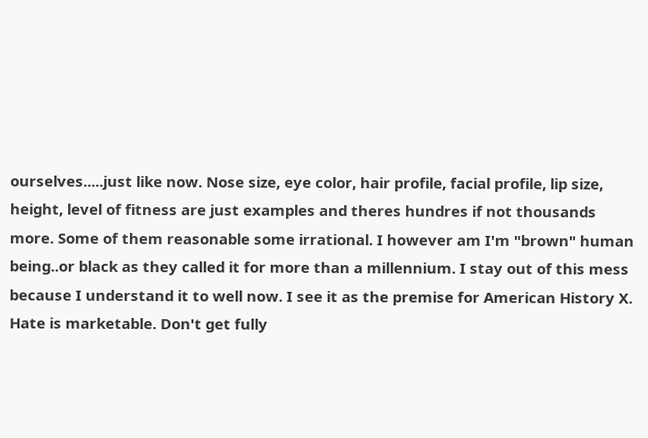ourselves.....just like now. Nose size, eye color, hair profile, facial profile, lip size, height, level of fitness are just examples and theres hundres if not thousands more. Some of them reasonable some irrational. I however am I'm "brown" human being..or black as they called it for more than a millennium. I stay out of this mess because I understand it to well now. I see it as the premise for American History X. Hate is marketable. Don't get fully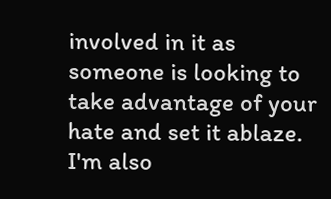involved in it as someone is looking to take advantage of your hate and set it ablaze. I'm also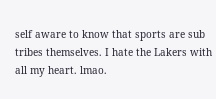self aware to know that sports are sub tribes themselves. I hate the Lakers with all my heart. lmao.